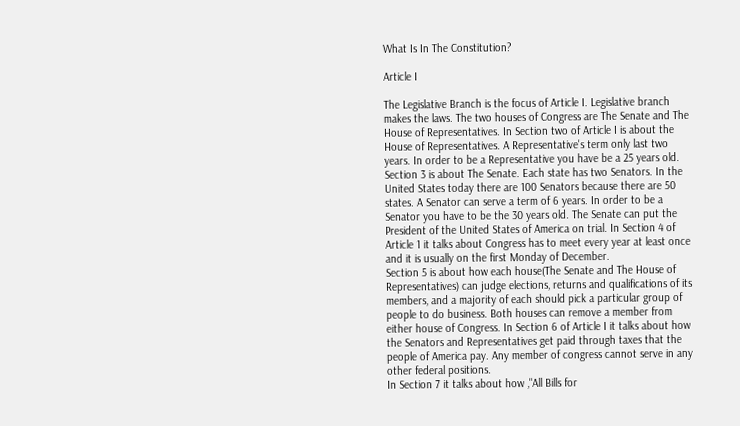What Is In The Constitution?

Article I

The Legislative Branch is the focus of Article I. Legislative branch makes the laws. The two houses of Congress are The Senate and The House of Representatives. In Section two of Article I is about the House of Representatives. A Representative's term only last two years. In order to be a Representative you have be a 25 years old.
Section 3 is about The Senate. Each state has two Senators. In the United States today there are 100 Senators because there are 50 states. A Senator can serve a term of 6 years. In order to be a Senator you have to be the 30 years old. The Senate can put the President of the United States of America on trial. In Section 4 of Article 1 it talks about Congress has to meet every year at least once and it is usually on the first Monday of December.
Section 5 is about how each house(The Senate and The House of Representatives) can judge elections, returns and qualifications of its members, and a majority of each should pick a particular group of people to do business. Both houses can remove a member from either house of Congress. In Section 6 of Article I it talks about how the Senators and Representatives get paid through taxes that the people of America pay. Any member of congress cannot serve in any other federal positions.
In Section 7 it talks about how ,"All Bills for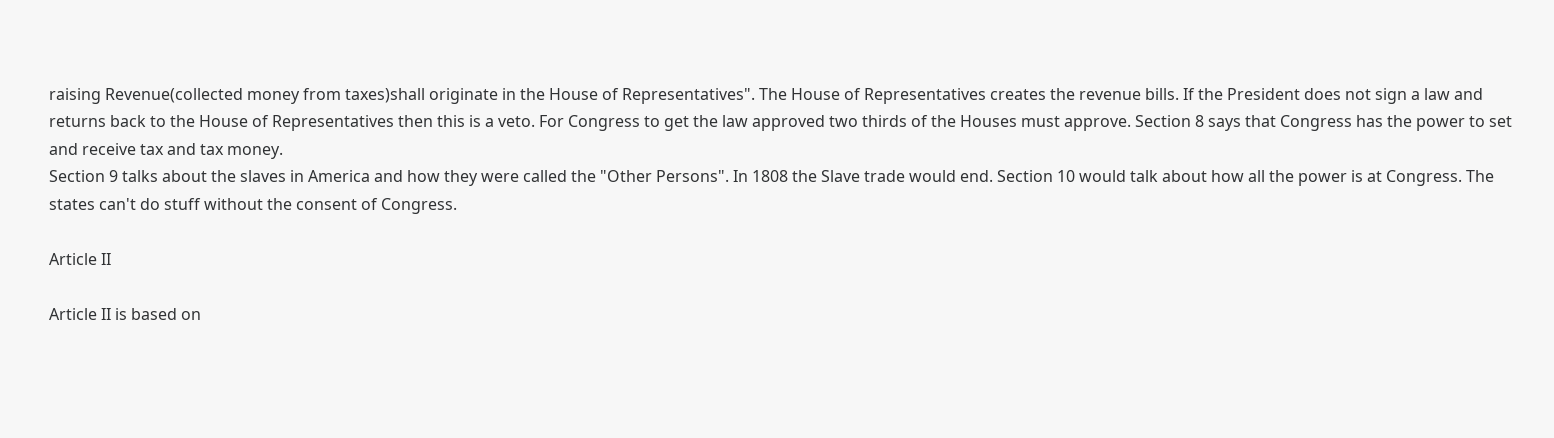raising Revenue(collected money from taxes)shall originate in the House of Representatives". The House of Representatives creates the revenue bills. If the President does not sign a law and returns back to the House of Representatives then this is a veto. For Congress to get the law approved two thirds of the Houses must approve. Section 8 says that Congress has the power to set and receive tax and tax money.
Section 9 talks about the slaves in America and how they were called the "Other Persons". In 1808 the Slave trade would end. Section 10 would talk about how all the power is at Congress. The states can't do stuff without the consent of Congress.

Article II

Article II is based on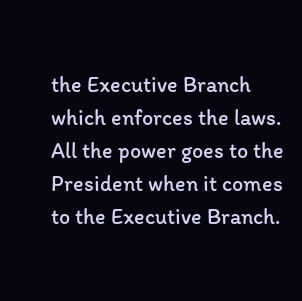the Executive Branch which enforces the laws. All the power goes to the President when it comes to the Executive Branch.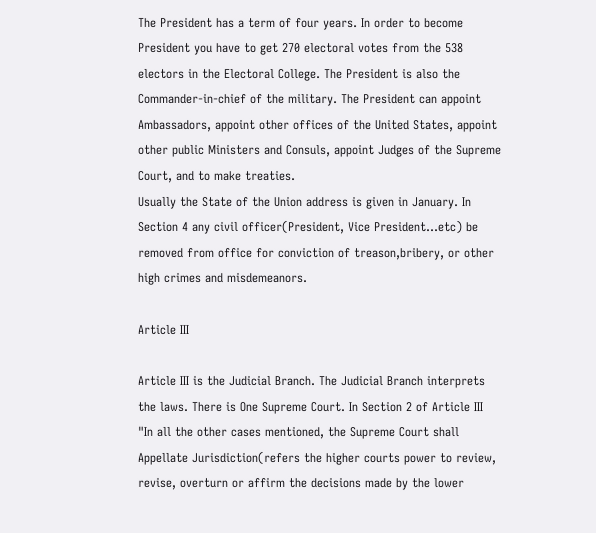The President has a term of four years. In order to become President you have to get 270 electoral votes from the 538 electors in the Electoral College. The President is also the Commander-in-chief of the military. The President can appoint Ambassadors, appoint other offices of the United States, appoint other public Ministers and Consuls, appoint Judges of the Supreme Court, and to make treaties.
Usually the State of the Union address is given in January. In Section 4 any civil officer(President, Vice President...etc) be removed from office for conviction of treason,bribery, or other high crimes and misdemeanors.

Article III

Article III is the Judicial Branch. The Judicial Branch interprets the laws. There is One Supreme Court. In Section 2 of Article III "In all the other cases mentioned, the Supreme Court shall Appellate Jurisdiction(refers the higher courts power to review, revise, overturn or affirm the decisions made by the lower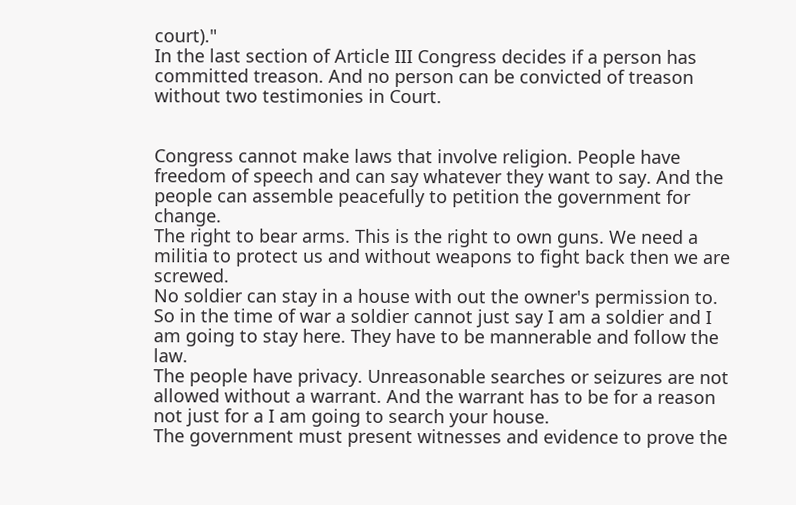court)."
In the last section of Article III Congress decides if a person has committed treason. And no person can be convicted of treason without two testimonies in Court.


Congress cannot make laws that involve religion. People have freedom of speech and can say whatever they want to say. And the people can assemble peacefully to petition the government for change.
The right to bear arms. This is the right to own guns. We need a militia to protect us and without weapons to fight back then we are screwed.
No soldier can stay in a house with out the owner's permission to. So in the time of war a soldier cannot just say I am a soldier and I am going to stay here. They have to be mannerable and follow the law.
The people have privacy. Unreasonable searches or seizures are not allowed without a warrant. And the warrant has to be for a reason not just for a I am going to search your house.
The government must present witnesses and evidence to prove the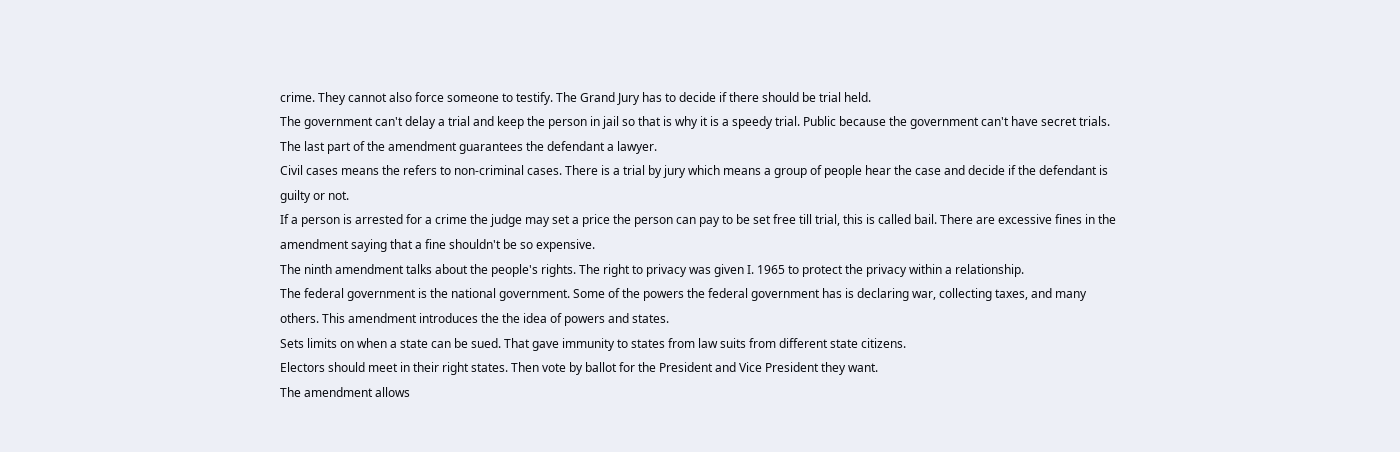crime. They cannot also force someone to testify. The Grand Jury has to decide if there should be trial held.
The government can't delay a trial and keep the person in jail so that is why it is a speedy trial. Public because the government can't have secret trials. The last part of the amendment guarantees the defendant a lawyer.
Civil cases means the refers to non-criminal cases. There is a trial by jury which means a group of people hear the case and decide if the defendant is guilty or not.
If a person is arrested for a crime the judge may set a price the person can pay to be set free till trial, this is called bail. There are excessive fines in the amendment saying that a fine shouldn't be so expensive.
The ninth amendment talks about the people's rights. The right to privacy was given I. 1965 to protect the privacy within a relationship.
The federal government is the national government. Some of the powers the federal government has is declaring war, collecting taxes, and many others. This amendment introduces the the idea of powers and states.
Sets limits on when a state can be sued. That gave immunity to states from law suits from different state citizens.
Electors should meet in their right states. Then vote by ballot for the President and Vice President they want.
The amendment allows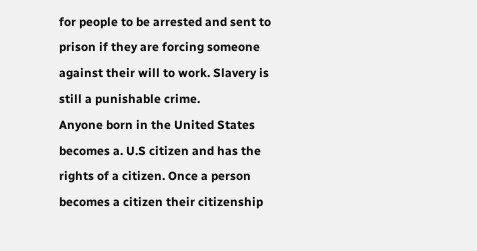for people to be arrested and sent to prison if they are forcing someone against their will to work. Slavery is still a punishable crime.
Anyone born in the United States becomes a. U.S citizen and has the rights of a citizen. Once a person becomes a citizen their citizenship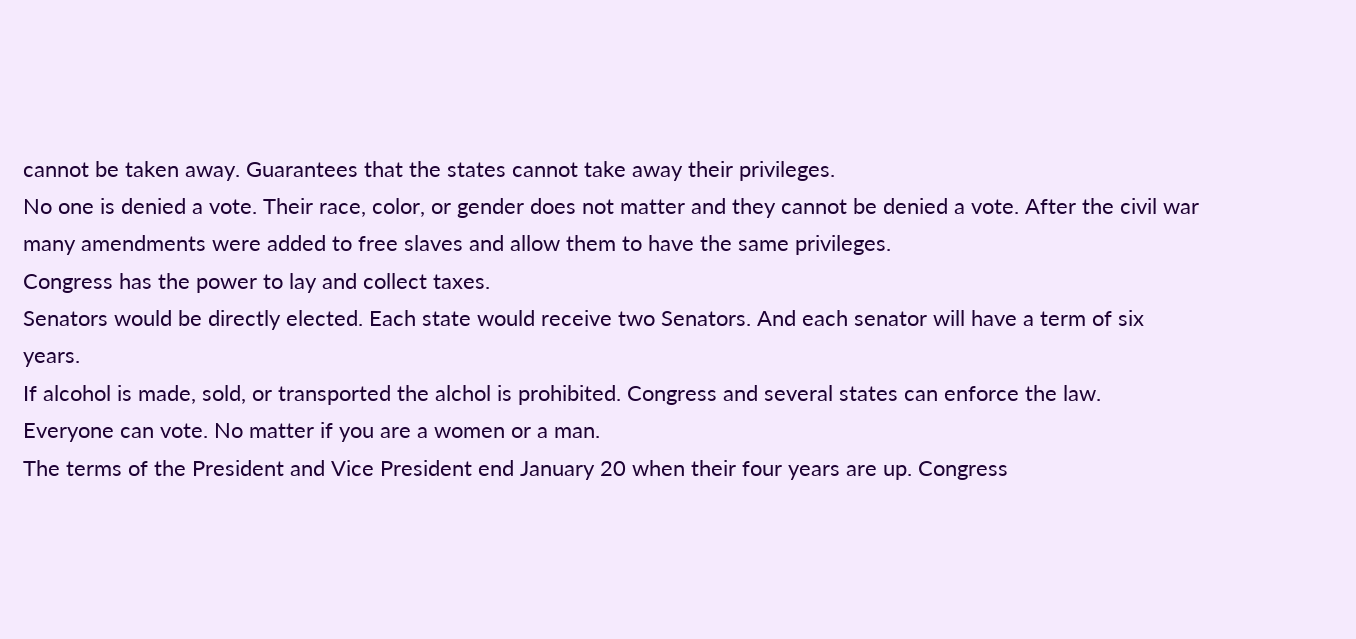cannot be taken away. Guarantees that the states cannot take away their privileges.
No one is denied a vote. Their race, color, or gender does not matter and they cannot be denied a vote. After the civil war many amendments were added to free slaves and allow them to have the same privileges.
Congress has the power to lay and collect taxes.
Senators would be directly elected. Each state would receive two Senators. And each senator will have a term of six years.
If alcohol is made, sold, or transported the alchol is prohibited. Congress and several states can enforce the law.
Everyone can vote. No matter if you are a women or a man.
The terms of the President and Vice President end January 20 when their four years are up. Congress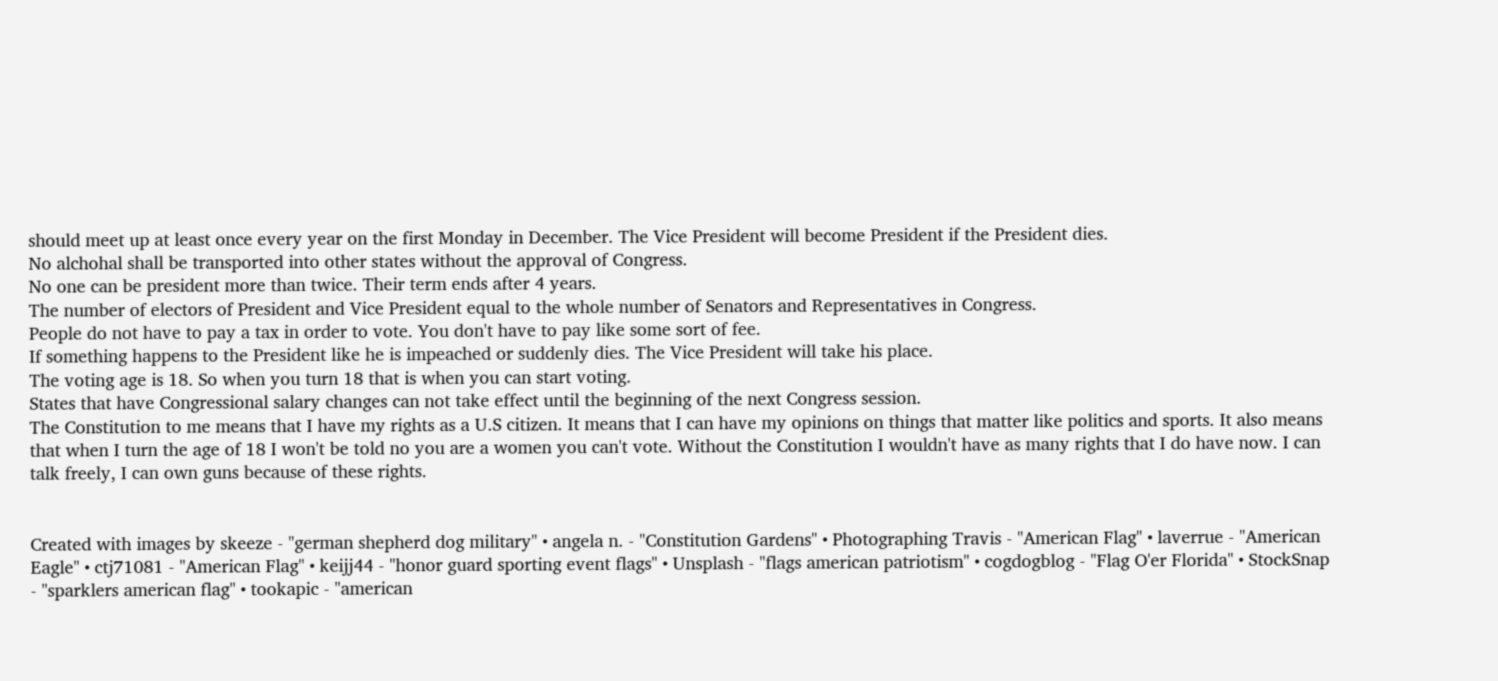should meet up at least once every year on the first Monday in December. The Vice President will become President if the President dies.
No alchohal shall be transported into other states without the approval of Congress.
No one can be president more than twice. Their term ends after 4 years.
The number of electors of President and Vice President equal to the whole number of Senators and Representatives in Congress.
People do not have to pay a tax in order to vote. You don't have to pay like some sort of fee.
If something happens to the President like he is impeached or suddenly dies. The Vice President will take his place.
The voting age is 18. So when you turn 18 that is when you can start voting.
States that have Congressional salary changes can not take effect until the beginning of the next Congress session.
The Constitution to me means that I have my rights as a U.S citizen. It means that I can have my opinions on things that matter like politics and sports. It also means that when I turn the age of 18 I won't be told no you are a women you can't vote. Without the Constitution I wouldn't have as many rights that I do have now. I can talk freely, I can own guns because of these rights.


Created with images by skeeze - "german shepherd dog military" • angela n. - "Constitution Gardens" • Photographing Travis - "American Flag" • laverrue - "American Eagle" • ctj71081 - "American Flag" • keijj44 - "honor guard sporting event flags" • Unsplash - "flags american patriotism" • cogdogblog - "Flag O'er Florida" • StockSnap - "sparklers american flag" • tookapic - "american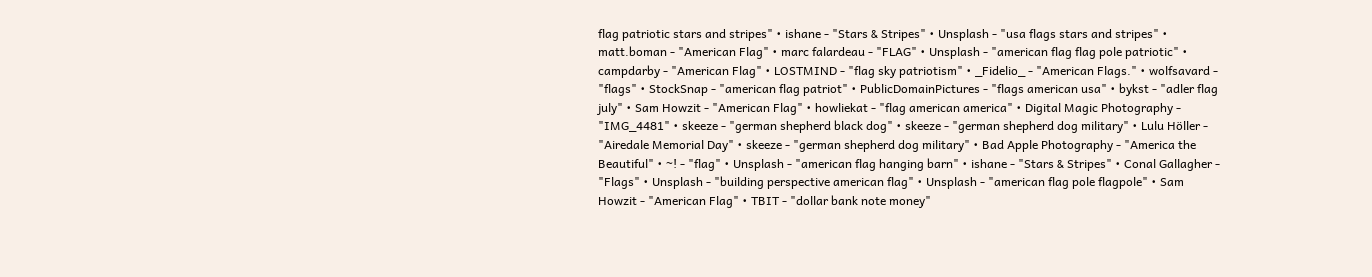flag patriotic stars and stripes" • ishane - "Stars & Stripes" • Unsplash - "usa flags stars and stripes" • matt.boman - "American Flag" • marc falardeau - "FLAG" • Unsplash - "american flag flag pole patriotic" • campdarby - "American Flag" • LOSTMIND - "flag sky patriotism" • _Fidelio_ - "American Flags." • wolfsavard - "flags" • StockSnap - "american flag patriot" • PublicDomainPictures - "flags american usa" • bykst - "adler flag july" • Sam Howzit - "American Flag" • howliekat - "flag american america" • Digital Magic Photography - "IMG_4481" • skeeze - "german shepherd black dog" • skeeze - "german shepherd dog military" • Lulu Höller - "Airedale Memorial Day" • skeeze - "german shepherd dog military" • Bad Apple Photography - "America the Beautiful" • ~! - "flag" • Unsplash - "american flag hanging barn" • ishane - "Stars & Stripes" • Conal Gallagher - "Flags" • Unsplash - "building perspective american flag" • Unsplash - "american flag pole flagpole" • Sam Howzit - "American Flag" • TBIT - "dollar bank note money"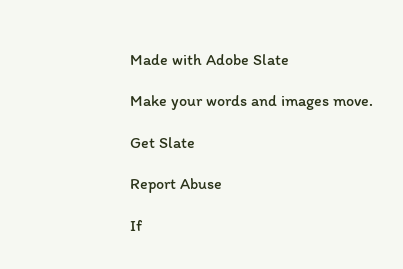Made with Adobe Slate

Make your words and images move.

Get Slate

Report Abuse

If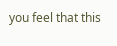you feel that this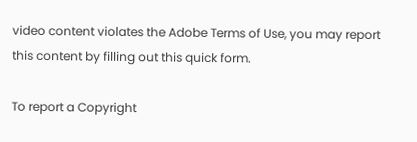video content violates the Adobe Terms of Use, you may report this content by filling out this quick form.

To report a Copyright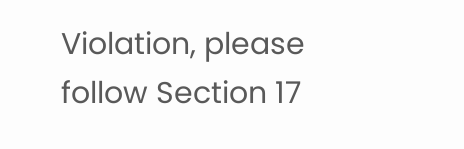Violation, please follow Section 17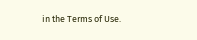in the Terms of Use.